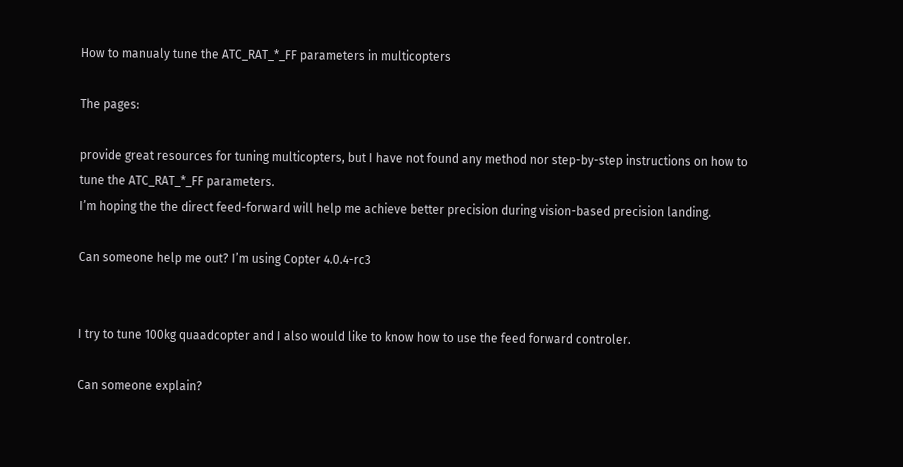How to manualy tune the ATC_RAT_*_FF parameters in multicopters

The pages:

provide great resources for tuning multicopters, but I have not found any method nor step-by-step instructions on how to tune the ATC_RAT_*_FF parameters.
I’m hoping the the direct feed-forward will help me achieve better precision during vision-based precision landing.

Can someone help me out? I’m using Copter 4.0.4-rc3


I try to tune 100kg quaadcopter and I also would like to know how to use the feed forward controler.

Can someone explain?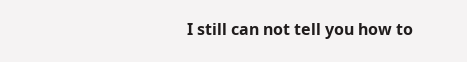I still can not tell you how to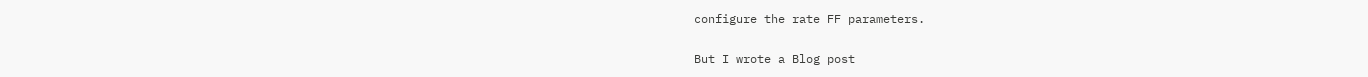configure the rate FF parameters.

But I wrote a Blog post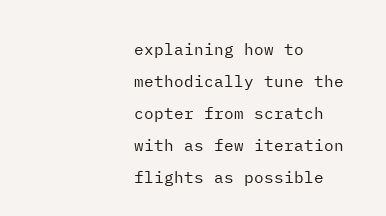explaining how to methodically tune the copter from scratch with as few iteration flights as possible